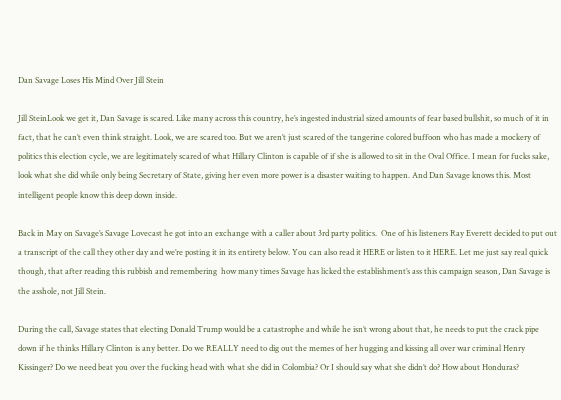Dan Savage Loses His Mind Over Jill Stein

Jill SteinLook we get it, Dan Savage is scared. Like many across this country, he’s ingested industrial sized amounts of fear based bullshit, so much of it in fact, that he can’t even think straight. Look, we are scared too. But we aren’t just scared of the tangerine colored buffoon who has made a mockery of politics this election cycle, we are legitimately scared of what Hillary Clinton is capable of if she is allowed to sit in the Oval Office. I mean for fucks sake, look what she did while only being Secretary of State, giving her even more power is a disaster waiting to happen. And Dan Savage knows this. Most intelligent people know this deep down inside.

Back in May on Savage’s Savage Lovecast he got into an exchange with a caller about 3rd party politics.  One of his listeners Ray Everett decided to put out a transcript of the call they other day and we’re posting it in its entirety below. You can also read it HERE or listen to it HERE. Let me just say real quick though, that after reading this rubbish and remembering  how many times Savage has licked the establishment’s ass this campaign season, Dan Savage is the asshole, not Jill Stein.

During the call, Savage states that electing Donald Trump would be a catastrophe and while he isn’t wrong about that, he needs to put the crack pipe down if he thinks Hillary Clinton is any better. Do we REALLY need to dig out the memes of her hugging and kissing all over war criminal Henry Kissinger? Do we need beat you over the fucking head with what she did in Colombia? Or I should say what she didn’t do? How about Honduras?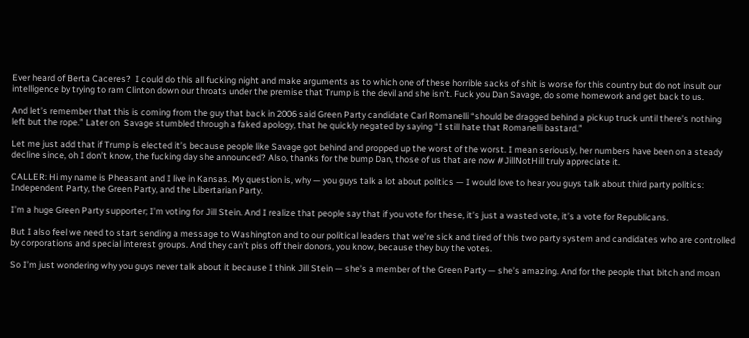Ever heard of Berta Caceres?  I could do this all fucking night and make arguments as to which one of these horrible sacks of shit is worse for this country but do not insult our intelligence by trying to ram Clinton down our throats under the premise that Trump is the devil and she isn’t. Fuck you Dan Savage, do some homework and get back to us.

And let’s remember that this is coming from the guy that back in 2006 said Green Party candidate Carl Romanelli “should be dragged behind a pickup truck until there’s nothing left but the rope.” Later on  Savage stumbled through a faked apology, that he quickly negated by saying “I still hate that Romanelli bastard.”

Let me just add that if Trump is elected it’s because people like Savage got behind and propped up the worst of the worst. I mean seriously, her numbers have been on a steady decline since, oh I don’t know, the fucking day she announced? Also, thanks for the bump Dan, those of us that are now #JillNotHill truly appreciate it.

CALLER: Hi my name is Pheasant and I live in Kansas. My question is, why — you guys talk a lot about politics — I would love to hear you guys talk about third party politics: Independent Party, the Green Party, and the Libertarian Party.

I’m a huge Green Party supporter; I’m voting for Jill Stein. And I realize that people say that if you vote for these, it’s just a wasted vote, it’s a vote for Republicans.

But I also feel we need to start sending a message to Washington and to our political leaders that we’re sick and tired of this two party system and candidates who are controlled by corporations and special interest groups. And they can’t piss off their donors, you know, because they buy the votes.

So I’m just wondering why you guys never talk about it because I think Jill Stein — she’s a member of the Green Party — she’s amazing. And for the people that bitch and moan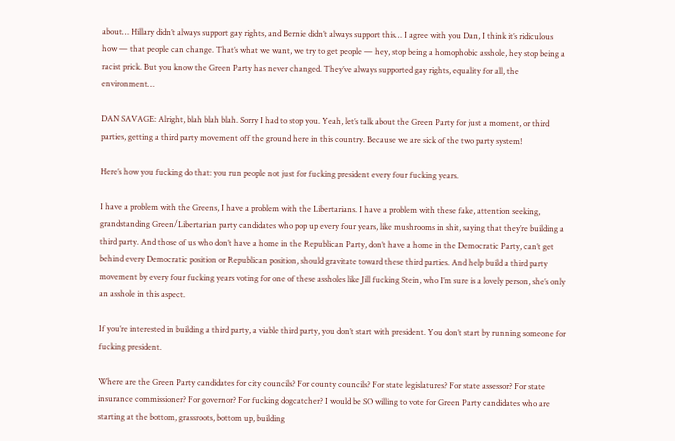about… Hillary didn’t always support gay rights, and Bernie didn’t always support this… I agree with you Dan, I think it’s ridiculous how — that people can change. That’s what we want, we try to get people — hey, stop being a homophobic asshole, hey stop being a racist prick. But you know the Green Party has never changed. They’ve always supported gay rights, equality for all, the environment…

DAN SAVAGE: Alright, blah blah blah. Sorry I had to stop you. Yeah, let’s talk about the Green Party for just a moment, or third parties, getting a third party movement off the ground here in this country. Because we are sick of the two party system!

Here’s how you fucking do that: you run people not just for fucking president every four fucking years.

I have a problem with the Greens, I have a problem with the Libertarians. I have a problem with these fake, attention seeking, grandstanding Green/Libertarian party candidates who pop up every four years, like mushrooms in shit, saying that they’re building a third party. And those of us who don’t have a home in the Republican Party, don’t have a home in the Democratic Party, can’t get behind every Democratic position or Republican position, should gravitate toward these third parties. And help build a third party movement by every four fucking years voting for one of these assholes like Jill fucking Stein, who I’m sure is a lovely person, she’s only an asshole in this aspect.

If you’re interested in building a third party, a viable third party, you don’t start with president. You don’t start by running someone for fucking president.

Where are the Green Party candidates for city councils? For county councils? For state legislatures? For state assessor? For state insurance commissioner? For governor? For fucking dogcatcher? I would be SO willing to vote for Green Party candidates who are starting at the bottom, grassroots, bottom up, building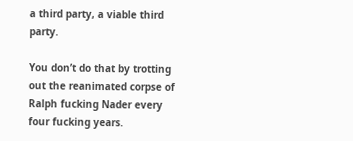a third party, a viable third party.

You don’t do that by trotting out the reanimated corpse of Ralph fucking Nader every four fucking years.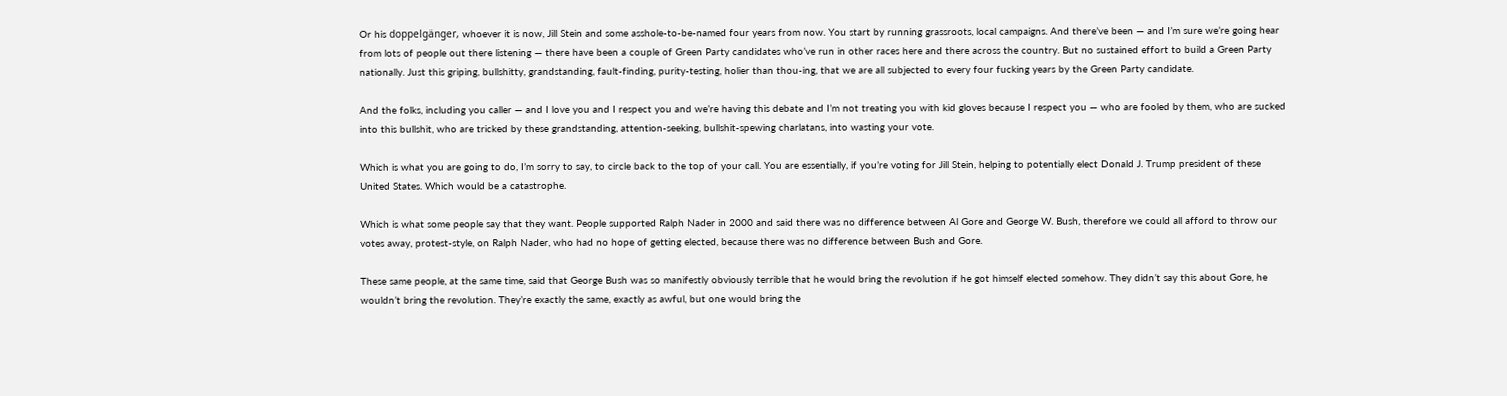Or his doppelgänger, whoever it is now, Jill Stein and some asshole-to-be-named four years from now. You start by running grassroots, local campaigns. And there’ve been — and I’m sure we’re going hear from lots of people out there listening — there have been a couple of Green Party candidates who’ve run in other races here and there across the country. But no sustained effort to build a Green Party nationally. Just this griping, bullshitty, grandstanding, fault-finding, purity-testing, holier than thou-ing, that we are all subjected to every four fucking years by the Green Party candidate.

And the folks, including you caller — and I love you and I respect you and we’re having this debate and I’m not treating you with kid gloves because I respect you — who are fooled by them, who are sucked into this bullshit, who are tricked by these grandstanding, attention-seeking, bullshit-spewing charlatans, into wasting your vote.

Which is what you are going to do, I’m sorry to say, to circle back to the top of your call. You are essentially, if you’re voting for Jill Stein, helping to potentially elect Donald J. Trump president of these United States. Which would be a catastrophe.

Which is what some people say that they want. People supported Ralph Nader in 2000 and said there was no difference between Al Gore and George W. Bush, therefore we could all afford to throw our votes away, protest-style, on Ralph Nader, who had no hope of getting elected, because there was no difference between Bush and Gore.

These same people, at the same time, said that George Bush was so manifestly obviously terrible that he would bring the revolution if he got himself elected somehow. They didn’t say this about Gore, he wouldn’t bring the revolution. They’re exactly the same, exactly as awful, but one would bring the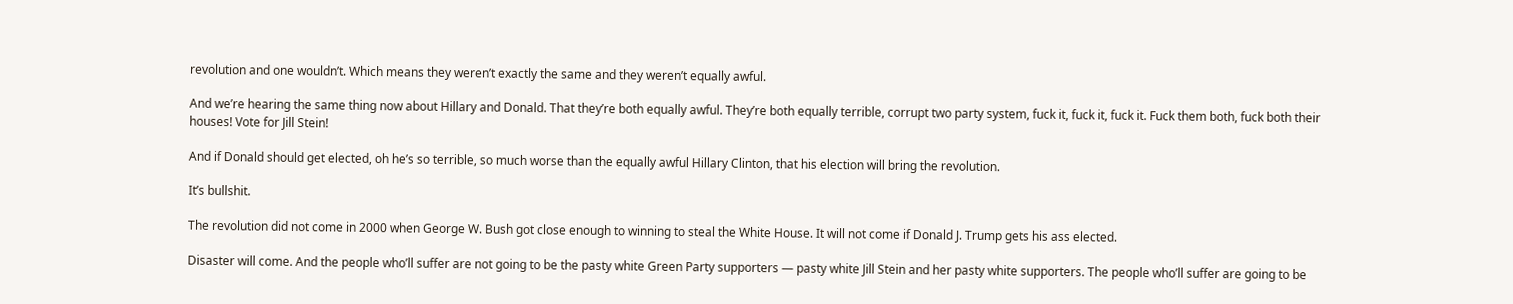revolution and one wouldn’t. Which means they weren’t exactly the same and they weren’t equally awful.

And we’re hearing the same thing now about Hillary and Donald. That they’re both equally awful. They’re both equally terrible, corrupt two party system, fuck it, fuck it, fuck it. Fuck them both, fuck both their houses! Vote for Jill Stein!

And if Donald should get elected, oh he’s so terrible, so much worse than the equally awful Hillary Clinton, that his election will bring the revolution.

It’s bullshit.

The revolution did not come in 2000 when George W. Bush got close enough to winning to steal the White House. It will not come if Donald J. Trump gets his ass elected.

Disaster will come. And the people who’ll suffer are not going to be the pasty white Green Party supporters — pasty white Jill Stein and her pasty white supporters. The people who’ll suffer are going to be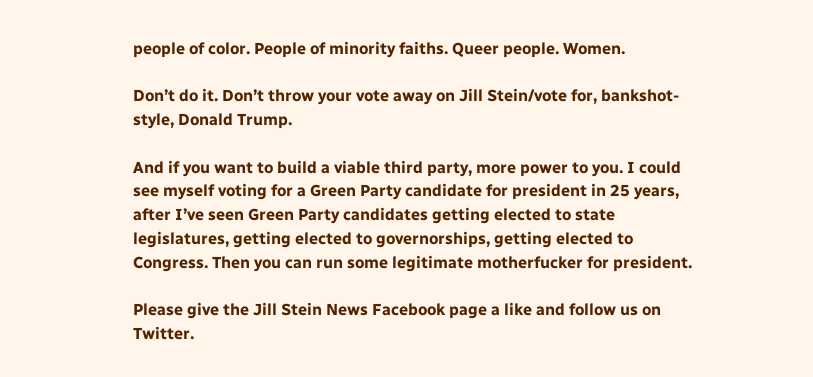people of color. People of minority faiths. Queer people. Women.

Don’t do it. Don’t throw your vote away on Jill Stein/vote for, bankshot-style, Donald Trump.

And if you want to build a viable third party, more power to you. I could see myself voting for a Green Party candidate for president in 25 years, after I’ve seen Green Party candidates getting elected to state legislatures, getting elected to governorships, getting elected to Congress. Then you can run some legitimate motherfucker for president.

Please give the Jill Stein News Facebook page a like and follow us on Twitter.